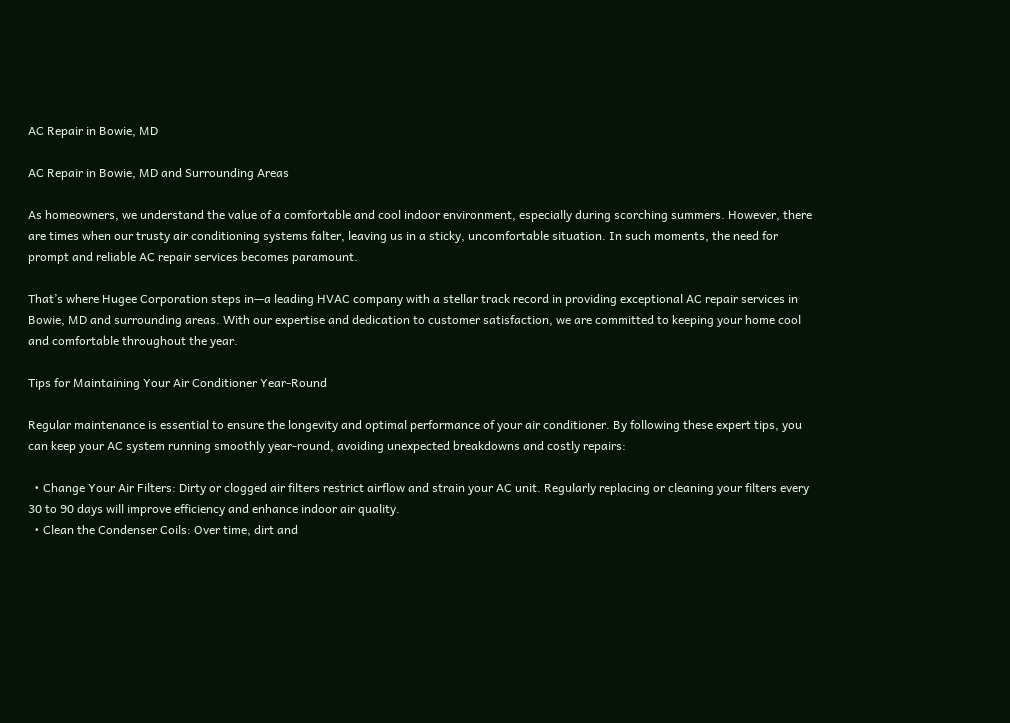AC Repair in Bowie, MD

AC Repair in Bowie, MD and Surrounding Areas

As homeowners, we understand the value of a comfortable and cool indoor environment, especially during scorching summers. However, there are times when our trusty air conditioning systems falter, leaving us in a sticky, uncomfortable situation. In such moments, the need for prompt and reliable AC repair services becomes paramount.

That’s where Hugee Corporation steps in—a leading HVAC company with a stellar track record in providing exceptional AC repair services in Bowie, MD and surrounding areas. With our expertise and dedication to customer satisfaction, we are committed to keeping your home cool and comfortable throughout the year.

Tips for Maintaining Your Air Conditioner Year-Round

Regular maintenance is essential to ensure the longevity and optimal performance of your air conditioner. By following these expert tips, you can keep your AC system running smoothly year-round, avoiding unexpected breakdowns and costly repairs:

  • Change Your Air Filters: Dirty or clogged air filters restrict airflow and strain your AC unit. Regularly replacing or cleaning your filters every 30 to 90 days will improve efficiency and enhance indoor air quality.
  • Clean the Condenser Coils: Over time, dirt and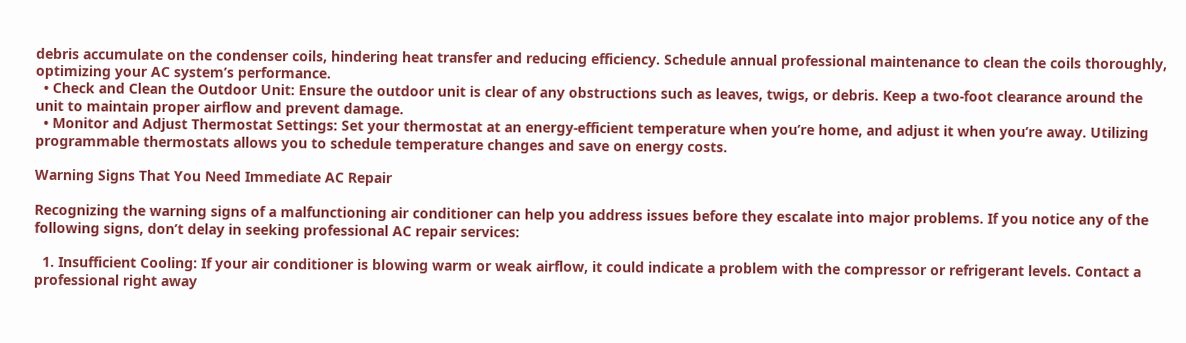debris accumulate on the condenser coils, hindering heat transfer and reducing efficiency. Schedule annual professional maintenance to clean the coils thoroughly, optimizing your AC system’s performance.
  • Check and Clean the Outdoor Unit: Ensure the outdoor unit is clear of any obstructions such as leaves, twigs, or debris. Keep a two-foot clearance around the unit to maintain proper airflow and prevent damage.
  • Monitor and Adjust Thermostat Settings: Set your thermostat at an energy-efficient temperature when you’re home, and adjust it when you’re away. Utilizing programmable thermostats allows you to schedule temperature changes and save on energy costs.

Warning Signs That You Need Immediate AC Repair

Recognizing the warning signs of a malfunctioning air conditioner can help you address issues before they escalate into major problems. If you notice any of the following signs, don’t delay in seeking professional AC repair services:

  1. Insufficient Cooling: If your air conditioner is blowing warm or weak airflow, it could indicate a problem with the compressor or refrigerant levels. Contact a professional right away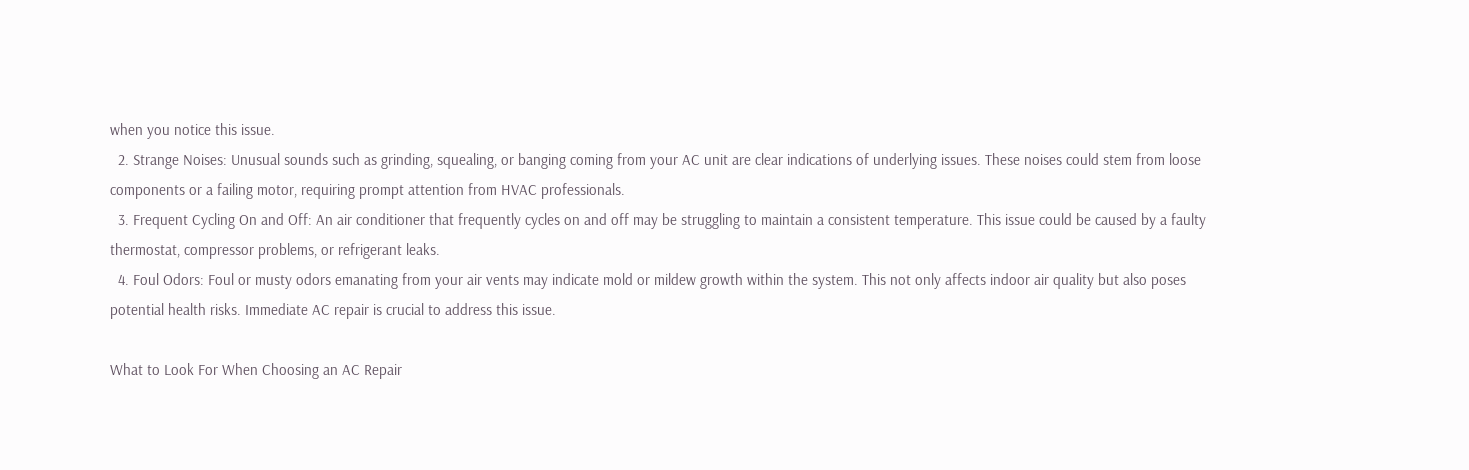when you notice this issue.
  2. Strange Noises: Unusual sounds such as grinding, squealing, or banging coming from your AC unit are clear indications of underlying issues. These noises could stem from loose components or a failing motor, requiring prompt attention from HVAC professionals.
  3. Frequent Cycling On and Off: An air conditioner that frequently cycles on and off may be struggling to maintain a consistent temperature. This issue could be caused by a faulty thermostat, compressor problems, or refrigerant leaks.
  4. Foul Odors: Foul or musty odors emanating from your air vents may indicate mold or mildew growth within the system. This not only affects indoor air quality but also poses potential health risks. Immediate AC repair is crucial to address this issue.

What to Look For When Choosing an AC Repair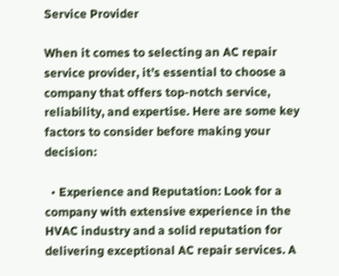Service Provider

When it comes to selecting an AC repair service provider, it’s essential to choose a company that offers top-notch service, reliability, and expertise. Here are some key factors to consider before making your decision:

  • Experience and Reputation: Look for a company with extensive experience in the HVAC industry and a solid reputation for delivering exceptional AC repair services. A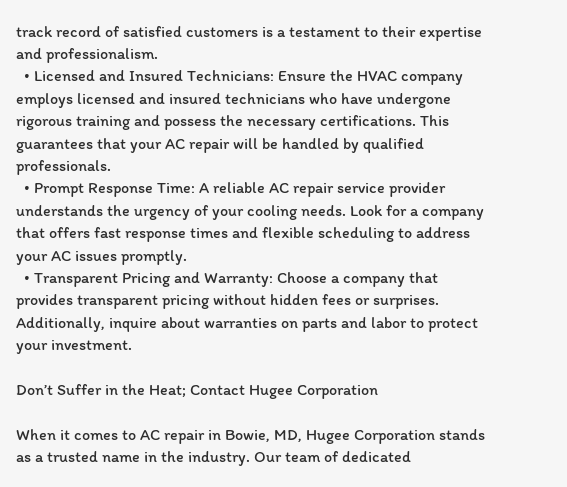track record of satisfied customers is a testament to their expertise and professionalism.
  • Licensed and Insured Technicians: Ensure the HVAC company employs licensed and insured technicians who have undergone rigorous training and possess the necessary certifications. This guarantees that your AC repair will be handled by qualified professionals.
  • Prompt Response Time: A reliable AC repair service provider understands the urgency of your cooling needs. Look for a company that offers fast response times and flexible scheduling to address your AC issues promptly.
  • Transparent Pricing and Warranty: Choose a company that provides transparent pricing without hidden fees or surprises. Additionally, inquire about warranties on parts and labor to protect your investment.

Don’t Suffer in the Heat; Contact Hugee Corporation

When it comes to AC repair in Bowie, MD, Hugee Corporation stands as a trusted name in the industry. Our team of dedicated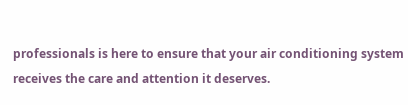professionals is here to ensure that your air conditioning system receives the care and attention it deserves.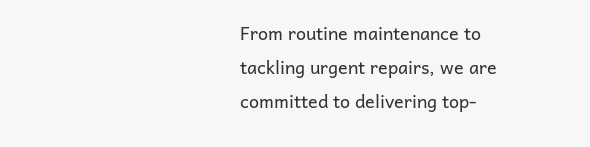From routine maintenance to tackling urgent repairs, we are committed to delivering top-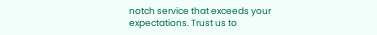notch service that exceeds your expectations. Trust us to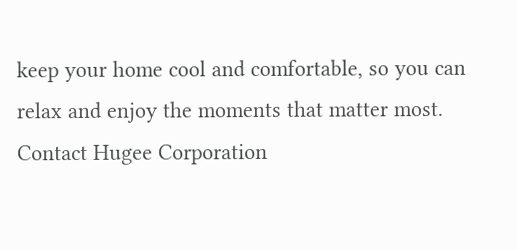keep your home cool and comfortable, so you can relax and enjoy the moments that matter most. Contact Hugee Corporation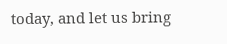today, and let us bring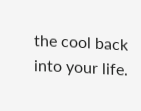the cool back into your life.